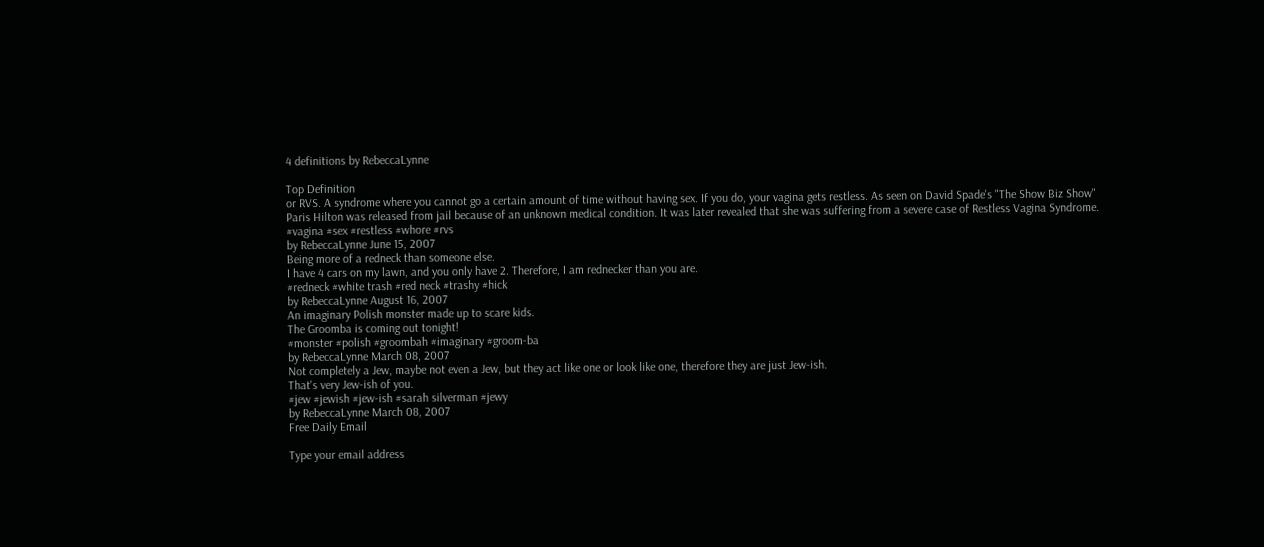4 definitions by RebeccaLynne

Top Definition
or RVS. A syndrome where you cannot go a certain amount of time without having sex. If you do, your vagina gets restless. As seen on David Spade's "The Show Biz Show"
Paris Hilton was released from jail because of an unknown medical condition. It was later revealed that she was suffering from a severe case of Restless Vagina Syndrome.
#vagina #sex #restless #whore #rvs
by RebeccaLynne June 15, 2007
Being more of a redneck than someone else.
I have 4 cars on my lawn, and you only have 2. Therefore, I am rednecker than you are.
#redneck #white trash #red neck #trashy #hick
by RebeccaLynne August 16, 2007
An imaginary Polish monster made up to scare kids.
The Groomba is coming out tonight!
#monster #polish #groombah #imaginary #groom-ba
by RebeccaLynne March 08, 2007
Not completely a Jew, maybe not even a Jew, but they act like one or look like one, therefore they are just Jew-ish.
That's very Jew-ish of you.
#jew #jewish #jew-ish #sarah silverman #jewy
by RebeccaLynne March 08, 2007
Free Daily Email

Type your email address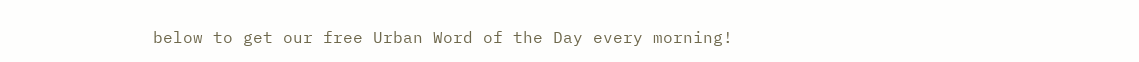below to get our free Urban Word of the Day every morning!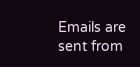Emails are sent from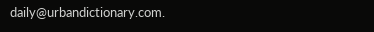daily@urbandictionary.com.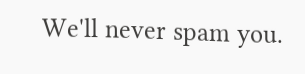We'll never spam you.